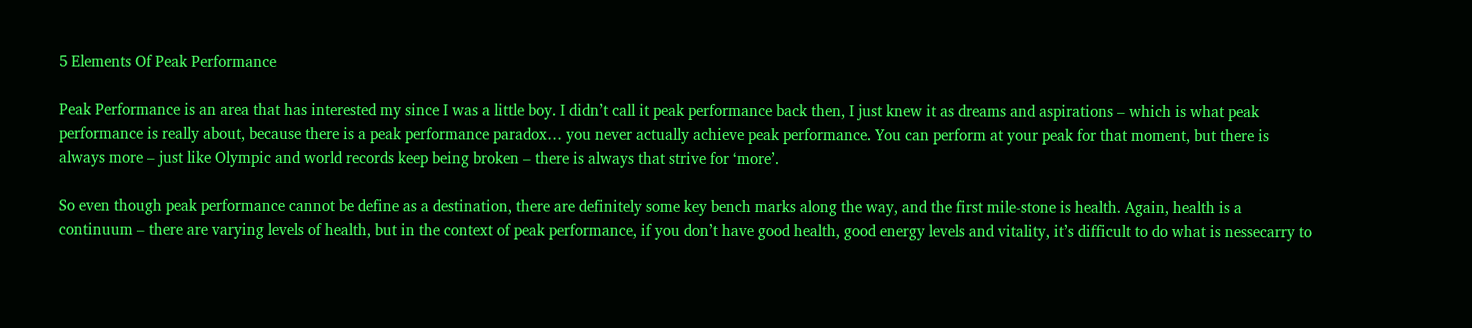5 Elements Of Peak Performance

Peak Performance is an area that has interested my since I was a little boy. I didn’t call it peak performance back then, I just knew it as dreams and aspirations – which is what peak performance is really about, because there is a peak performance paradox… you never actually achieve peak performance. You can perform at your peak for that moment, but there is always more – just like Olympic and world records keep being broken – there is always that strive for ‘more’.

So even though peak performance cannot be define as a destination, there are definitely some key bench marks along the way, and the first mile-stone is health. Again, health is a continuum – there are varying levels of health, but in the context of peak performance, if you don’t have good health, good energy levels and vitality, it’s difficult to do what is nessecarry to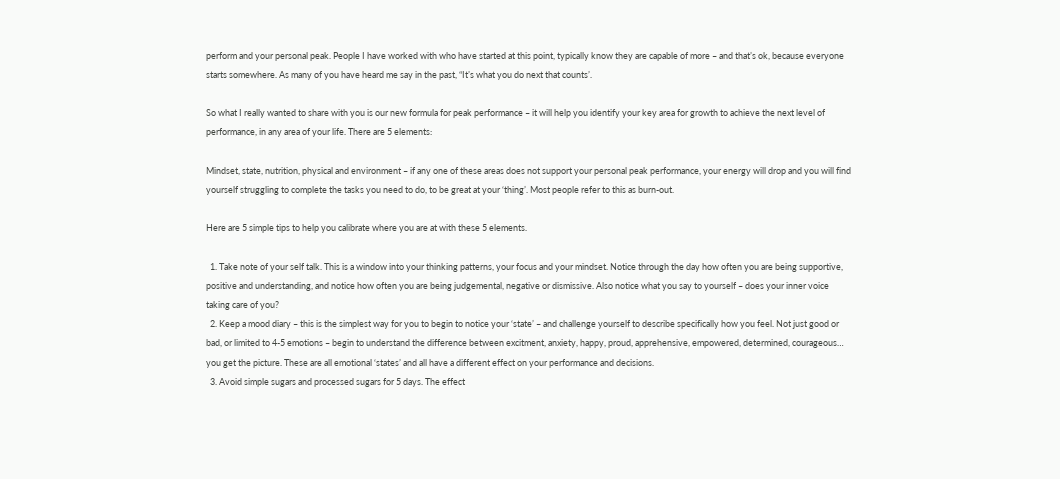perform and your personal peak. People I have worked with who have started at this point, typically know they are capable of more – and that’s ok, because everyone starts somewhere. As many of you have heard me say in the past, “It’s what you do next that counts’.

So what I really wanted to share with you is our new formula for peak performance – it will help you identify your key area for growth to achieve the next level of performance, in any area of your life. There are 5 elements:

Mindset, state, nutrition, physical and environment – if any one of these areas does not support your personal peak performance, your energy will drop and you will find yourself struggling to complete the tasks you need to do, to be great at your ‘thing’. Most people refer to this as burn-out.

Here are 5 simple tips to help you calibrate where you are at with these 5 elements.

  1. Take note of your self talk. This is a window into your thinking patterns, your focus and your mindset. Notice through the day how often you are being supportive, positive and understanding, and notice how often you are being judgemental, negative or dismissive. Also notice what you say to yourself – does your inner voice taking care of you?
  2. Keep a mood diary – this is the simplest way for you to begin to notice your ‘state’ – and challenge yourself to describe specifically how you feel. Not just good or bad, or limited to 4-5 emotions – begin to understand the difference between excitment, anxiety, happy, proud, apprehensive, empowered, determined, courageous… you get the picture. These are all emotional ‘states’ and all have a different effect on your performance and decisions.
  3. Avoid simple sugars and processed sugars for 5 days. The effect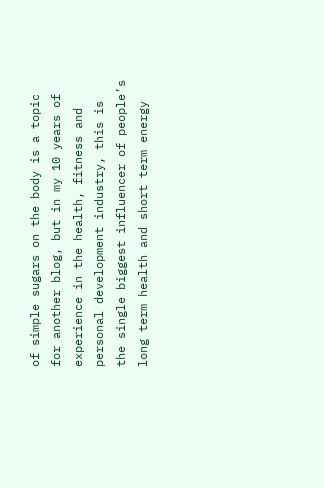of simple sugars on the body is a topic for another blog, but in my 10 years of experience in the health, fitness and personal development industry, this is the single biggest influencer of people’s long term health and short term energy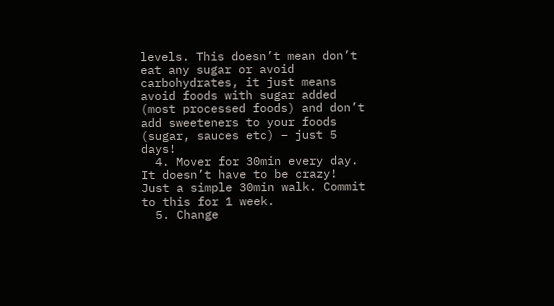levels. This doesn’t mean don’t eat any sugar or avoid carbohydrates, it just means avoid foods with sugar added (most processed foods) and don’t add sweeteners to your foods (sugar, sauces etc) – just 5 days!
  4. Mover for 30min every day. It doesn’t have to be crazy! Just a simple 30min walk. Commit to this for 1 week.
  5. Change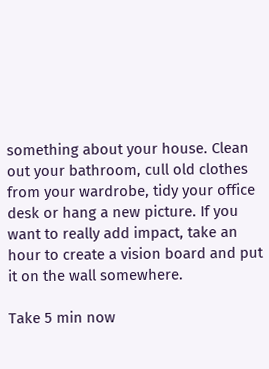something about your house. Clean out your bathroom, cull old clothes from your wardrobe, tidy your office desk or hang a new picture. If you want to really add impact, take an hour to create a vision board and put it on the wall somewhere.

Take 5 min now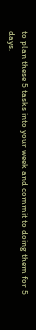to plan these 5 tasks into your week and commit to doing them for 5 days.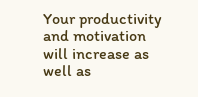Your productivity and motivation will increase as well as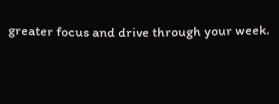greater focus and drive through your week.